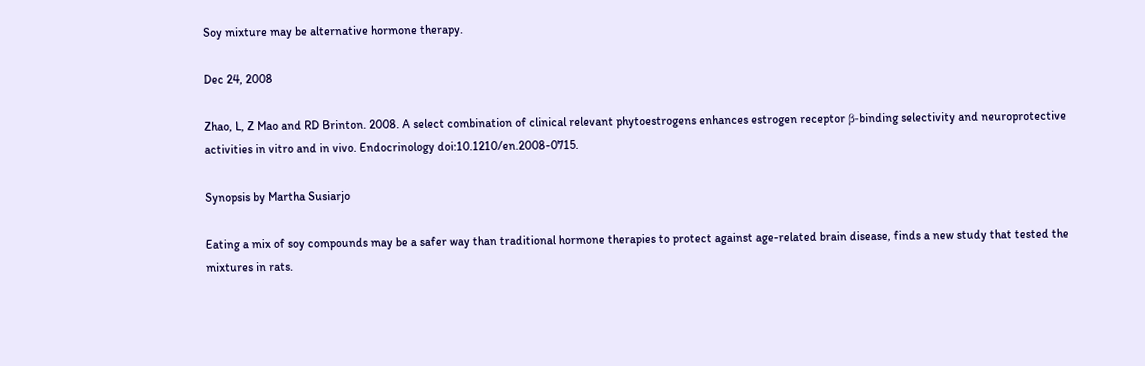Soy mixture may be alternative hormone therapy.

Dec 24, 2008

Zhao, L, Z Mao and RD Brinton. 2008. A select combination of clinical relevant phytoestrogens enhances estrogen receptor β-binding selectivity and neuroprotective activities in vitro and in vivo. Endocrinology doi:10.1210/en.2008-0715.

Synopsis by Martha Susiarjo

Eating a mix of soy compounds may be a safer way than traditional hormone therapies to protect against age-related brain disease, finds a new study that tested the mixtures in rats.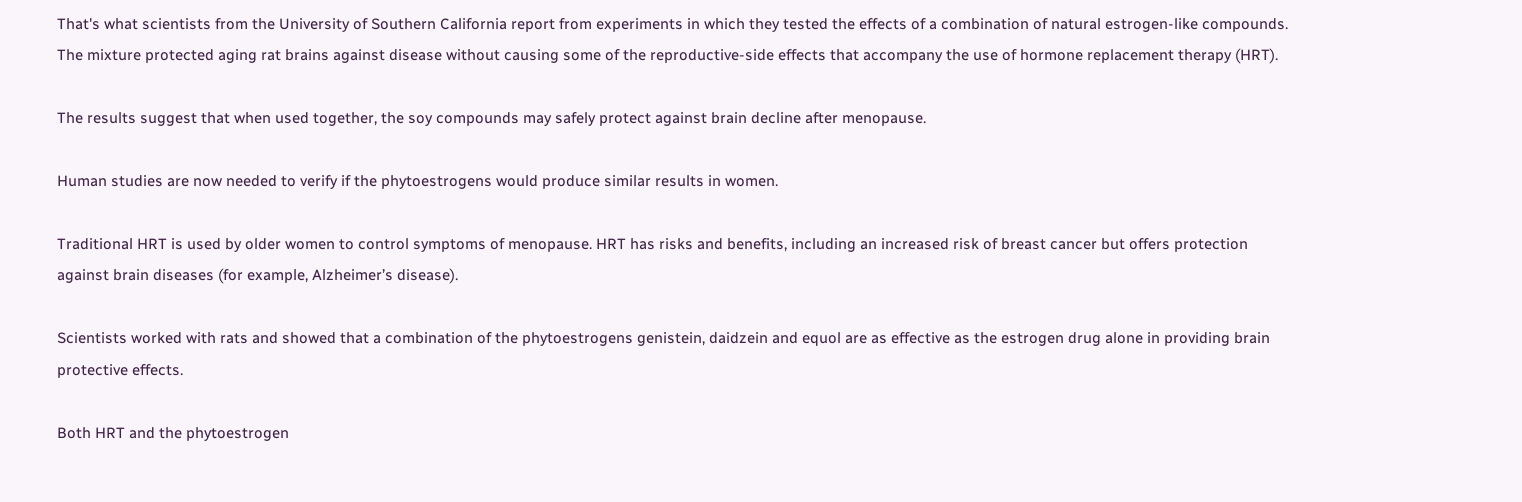That's what scientists from the University of Southern California report from experiments in which they tested the effects of a combination of natural estrogen-like compounds. The mixture protected aging rat brains against disease without causing some of the reproductive-side effects that accompany the use of hormone replacement therapy (HRT).

The results suggest that when used together, the soy compounds may safely protect against brain decline after menopause.

Human studies are now needed to verify if the phytoestrogens would produce similar results in women.

Traditional HRT is used by older women to control symptoms of menopause. HRT has risks and benefits, including an increased risk of breast cancer but offers protection against brain diseases (for example, Alzheimer’s disease).

Scientists worked with rats and showed that a combination of the phytoestrogens genistein, daidzein and equol are as effective as the estrogen drug alone in providing brain protective effects.

Both HRT and the phytoestrogen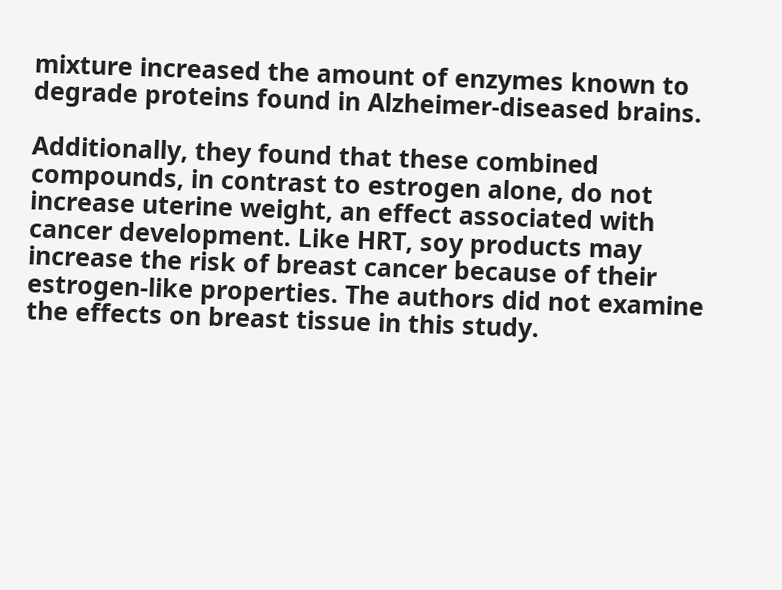mixture increased the amount of enzymes known to degrade proteins found in Alzheimer-diseased brains.

Additionally, they found that these combined compounds, in contrast to estrogen alone, do not increase uterine weight, an effect associated with cancer development. Like HRT, soy products may increase the risk of breast cancer because of their estrogen-like properties. The authors did not examine the effects on breast tissue in this study.